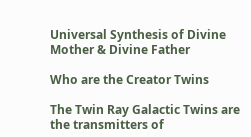Universal Synthesis of Divine Mother & Divine Father

Who are the Creator Twins

The Twin Ray Galactic Twins are the transmitters of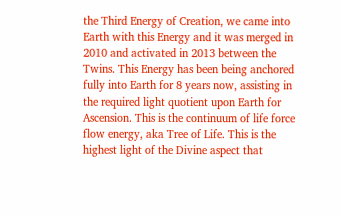the Third Energy of Creation, we came into Earth with this Energy and it was merged in 2010 and activated in 2013 between the Twins. This Energy has been being anchored fully into Earth for 8 years now, assisting in the required light quotient upon Earth for Ascension. This is the continuum of life force flow energy, aka Tree of Life. This is the highest light of the Divine aspect that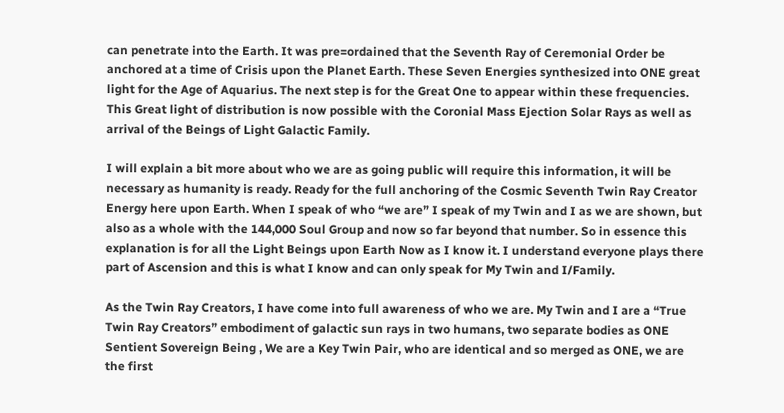can penetrate into the Earth. It was pre=ordained that the Seventh Ray of Ceremonial Order be anchored at a time of Crisis upon the Planet Earth. These Seven Energies synthesized into ONE great light for the Age of Aquarius. The next step is for the Great One to appear within these frequencies. This Great light of distribution is now possible with the Coronial Mass Ejection Solar Rays as well as arrival of the Beings of Light Galactic Family.

I will explain a bit more about who we are as going public will require this information, it will be necessary as humanity is ready. Ready for the full anchoring of the Cosmic Seventh Twin Ray Creator Energy here upon Earth. When I speak of who “we are” I speak of my Twin and I as we are shown, but also as a whole with the 144,000 Soul Group and now so far beyond that number. So in essence this explanation is for all the Light Beings upon Earth Now as I know it. I understand everyone plays there part of Ascension and this is what I know and can only speak for My Twin and I/Family.

As the Twin Ray Creators, I have come into full awareness of who we are. My Twin and I are a “True Twin Ray Creators” embodiment of galactic sun rays in two humans, two separate bodies as ONE Sentient Sovereign Being , We are a Key Twin Pair, who are identical and so merged as ONE, we are the first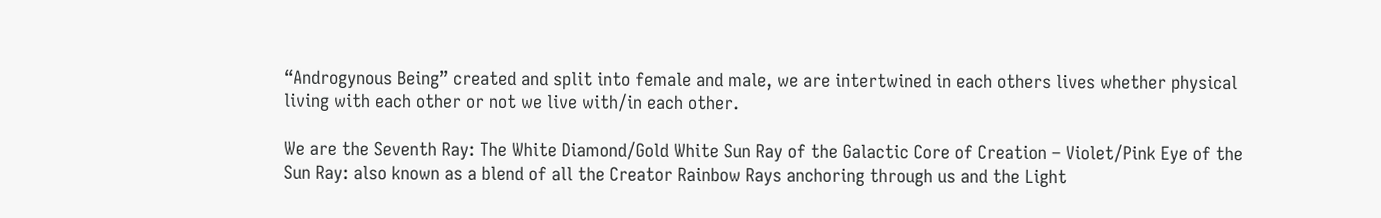“Androgynous Being” created and split into female and male, we are intertwined in each others lives whether physical living with each other or not we live with/in each other.

We are the Seventh Ray: The White Diamond/Gold White Sun Ray of the Galactic Core of Creation – Violet/Pink Eye of the Sun Ray: also known as a blend of all the Creator Rainbow Rays anchoring through us and the Light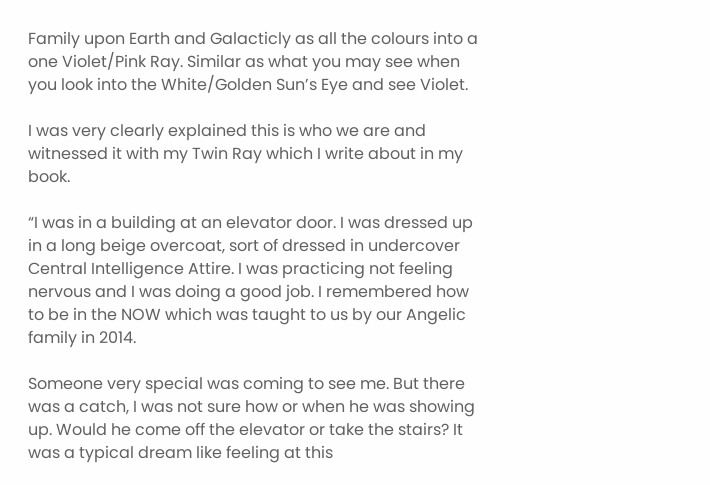Family upon Earth and Galacticly as all the colours into a one Violet/Pink Ray. Similar as what you may see when you look into the White/Golden Sun’s Eye and see Violet.

I was very clearly explained this is who we are and witnessed it with my Twin Ray which I write about in my book.

“I was in a building at an elevator door. I was dressed up in a long beige overcoat, sort of dressed in undercover Central Intelligence Attire. I was practicing not feeling nervous and I was doing a good job. I remembered how to be in the NOW which was taught to us by our Angelic family in 2014.

Someone very special was coming to see me. But there was a catch, I was not sure how or when he was showing up. Would he come off the elevator or take the stairs? It was a typical dream like feeling at this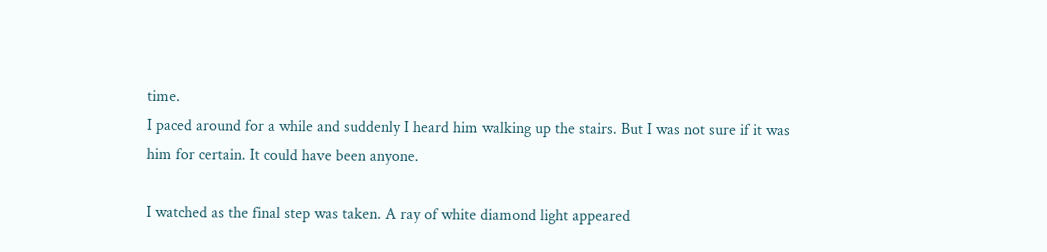time.
I paced around for a while and suddenly I heard him walking up the stairs. But I was not sure if it was him for certain. It could have been anyone.

I watched as the final step was taken. A ray of white diamond light appeared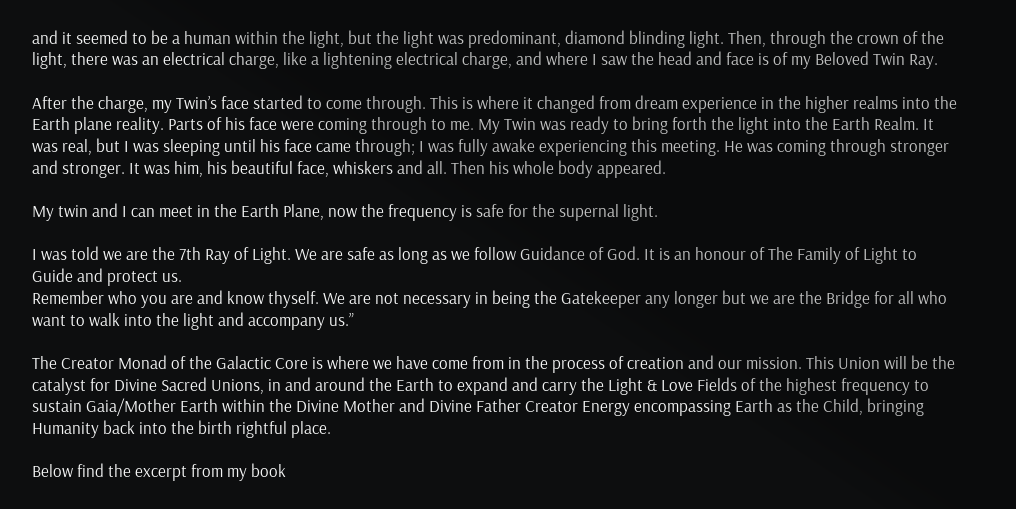and it seemed to be a human within the light, but the light was predominant, diamond blinding light. Then, through the crown of the light, there was an electrical charge, like a lightening electrical charge, and where I saw the head and face is of my Beloved Twin Ray.

After the charge, my Twin’s face started to come through. This is where it changed from dream experience in the higher realms into the Earth plane reality. Parts of his face were coming through to me. My Twin was ready to bring forth the light into the Earth Realm. It was real, but I was sleeping until his face came through; I was fully awake experiencing this meeting. He was coming through stronger and stronger. It was him, his beautiful face, whiskers and all. Then his whole body appeared.

My twin and I can meet in the Earth Plane, now the frequency is safe for the supernal light.

I was told we are the 7th Ray of Light. We are safe as long as we follow Guidance of God. It is an honour of The Family of Light to Guide and protect us.
Remember who you are and know thyself. We are not necessary in being the Gatekeeper any longer but we are the Bridge for all who want to walk into the light and accompany us.”

The Creator Monad of the Galactic Core is where we have come from in the process of creation and our mission. This Union will be the catalyst for Divine Sacred Unions, in and around the Earth to expand and carry the Light & Love Fields of the highest frequency to sustain Gaia/Mother Earth within the Divine Mother and Divine Father Creator Energy encompassing Earth as the Child, bringing Humanity back into the birth rightful place.

Below find the excerpt from my book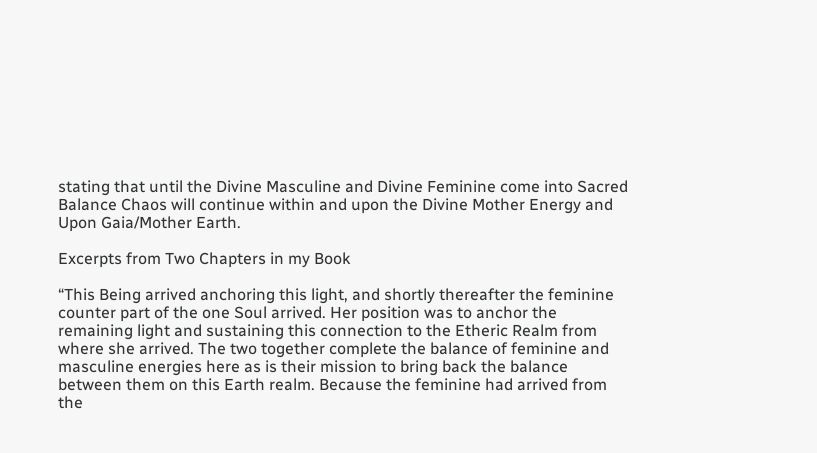stating that until the Divine Masculine and Divine Feminine come into Sacred Balance Chaos will continue within and upon the Divine Mother Energy and Upon Gaia/Mother Earth.

Excerpts from Two Chapters in my Book

“This Being arrived anchoring this light, and shortly thereafter the feminine counter part of the one Soul arrived. Her position was to anchor the remaining light and sustaining this connection to the Etheric Realm from where she arrived. The two together complete the balance of feminine and masculine energies here as is their mission to bring back the balance between them on this Earth realm. Because the feminine had arrived from the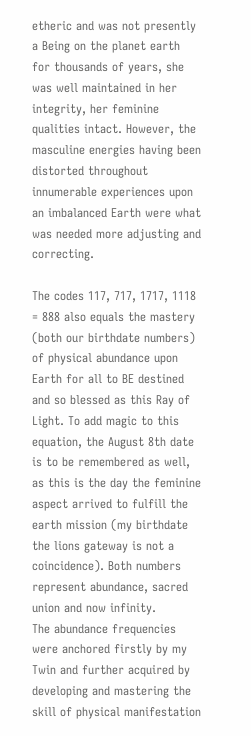etheric and was not presently a Being on the planet earth for thousands of years, she was well maintained in her integrity, her feminine qualities intact. However, the masculine energies having been distorted throughout innumerable experiences upon an imbalanced Earth were what was needed more adjusting and correcting.

The codes 117, 717, 1717, 1118 = 888 also equals the mastery (both our birthdate numbers) of physical abundance upon Earth for all to BE destined and so blessed as this Ray of Light. To add magic to this equation, the August 8th date is to be remembered as well, as this is the day the feminine aspect arrived to fulfill the earth mission (my birthdate the lions gateway is not a coincidence). Both numbers represent abundance, sacred union and now infinity.
The abundance frequencies were anchored firstly by my Twin and further acquired by developing and mastering the skill of physical manifestation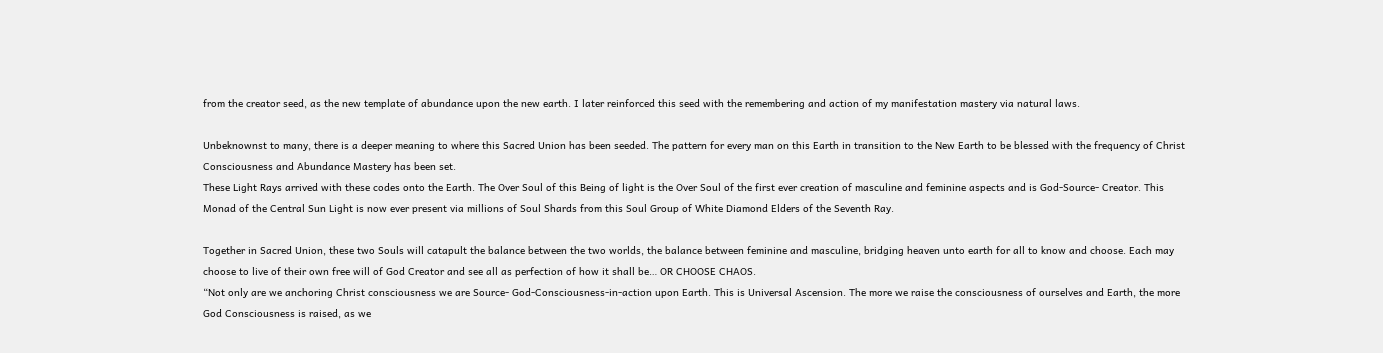from the creator seed, as the new template of abundance upon the new earth. I later reinforced this seed with the remembering and action of my manifestation mastery via natural laws.

Unbeknownst to many, there is a deeper meaning to where this Sacred Union has been seeded. The pattern for every man on this Earth in transition to the New Earth to be blessed with the frequency of Christ Consciousness and Abundance Mastery has been set.
These Light Rays arrived with these codes onto the Earth. The Over Soul of this Being of light is the Over Soul of the first ever creation of masculine and feminine aspects and is God-Source- Creator. This Monad of the Central Sun Light is now ever present via millions of Soul Shards from this Soul Group of White Diamond Elders of the Seventh Ray.

Together in Sacred Union, these two Souls will catapult the balance between the two worlds, the balance between feminine and masculine, bridging heaven unto earth for all to know and choose. Each may choose to live of their own free will of God Creator and see all as perfection of how it shall be… OR CHOOSE CHAOS.
“Not only are we anchoring Christ consciousness we are Source- God-Consciousness-in-action upon Earth. This is Universal Ascension. The more we raise the consciousness of ourselves and Earth, the more God Consciousness is raised, as we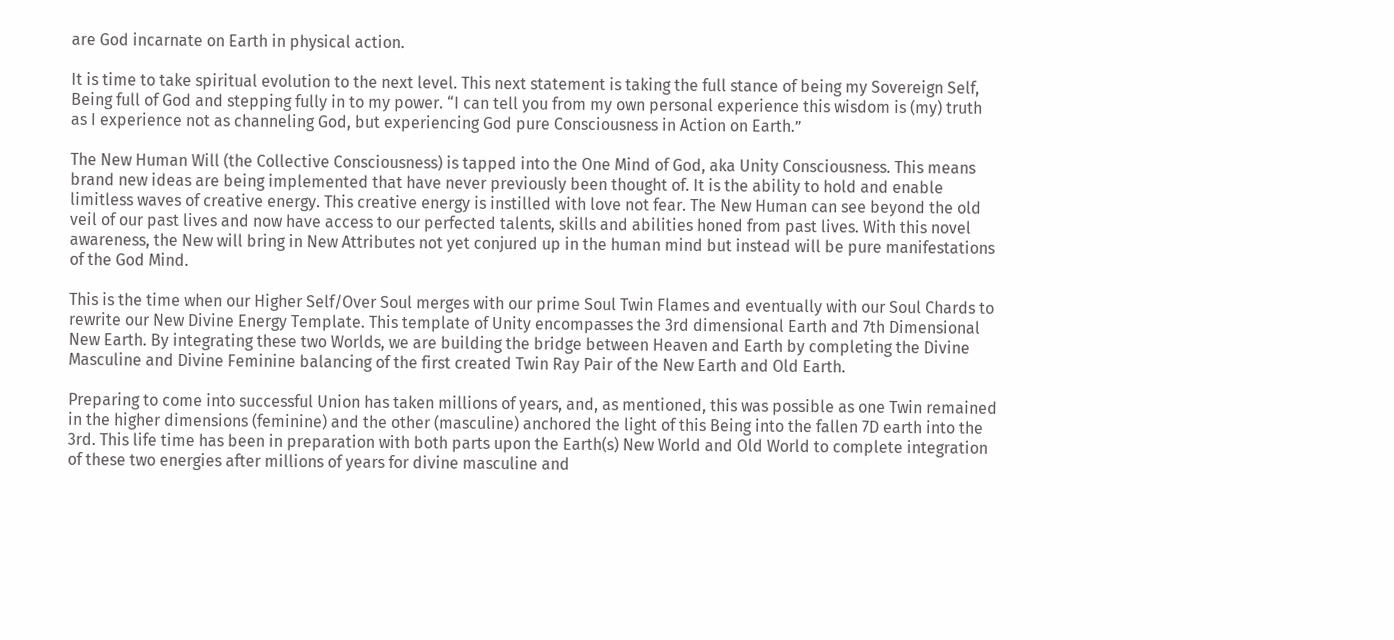are God incarnate on Earth in physical action.

It is time to take spiritual evolution to the next level. This next statement is taking the full stance of being my Sovereign Self, Being full of God and stepping fully in to my power. “I can tell you from my own personal experience this wisdom is (my) truth as I experience not as channeling God, but experiencing God pure Consciousness in Action on Earth.”

The New Human Will (the Collective Consciousness) is tapped into the One Mind of God, aka Unity Consciousness. This means brand new ideas are being implemented that have never previously been thought of. It is the ability to hold and enable limitless waves of creative energy. This creative energy is instilled with love not fear. The New Human can see beyond the old veil of our past lives and now have access to our perfected talents, skills and abilities honed from past lives. With this novel awareness, the New will bring in New Attributes not yet conjured up in the human mind but instead will be pure manifestations of the God Mind.

This is the time when our Higher Self/Over Soul merges with our prime Soul Twin Flames and eventually with our Soul Chards to rewrite our New Divine Energy Template. This template of Unity encompasses the 3rd dimensional Earth and 7th Dimensional New Earth. By integrating these two Worlds, we are building the bridge between Heaven and Earth by completing the Divine Masculine and Divine Feminine balancing of the first created Twin Ray Pair of the New Earth and Old Earth.

Preparing to come into successful Union has taken millions of years, and, as mentioned, this was possible as one Twin remained in the higher dimensions (feminine) and the other (masculine) anchored the light of this Being into the fallen 7D earth into the 3rd. This life time has been in preparation with both parts upon the Earth(s) New World and Old World to complete integration of these two energies after millions of years for divine masculine and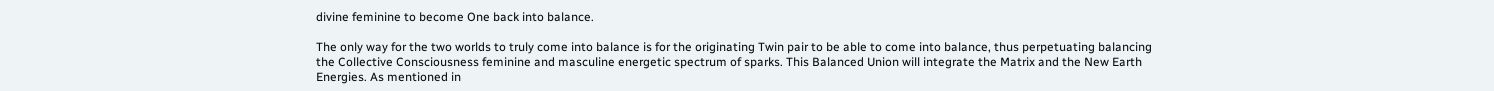divine feminine to become One back into balance.

The only way for the two worlds to truly come into balance is for the originating Twin pair to be able to come into balance, thus perpetuating balancing the Collective Consciousness feminine and masculine energetic spectrum of sparks. This Balanced Union will integrate the Matrix and the New Earth Energies. As mentioned in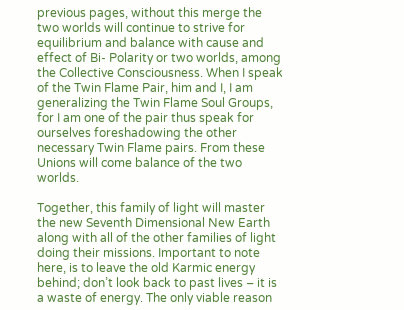previous pages, without this merge the two worlds will continue to strive for equilibrium and balance with cause and effect of Bi- Polarity or two worlds, among the Collective Consciousness. When I speak of the Twin Flame Pair, him and I, I am generalizing the Twin Flame Soul Groups, for I am one of the pair thus speak for ourselves foreshadowing the other necessary Twin Flame pairs. From these Unions will come balance of the two worlds.

Together, this family of light will master the new Seventh Dimensional New Earth along with all of the other families of light doing their missions. Important to note here, is to leave the old Karmic energy behind; don’t look back to past lives – it is a waste of energy. The only viable reason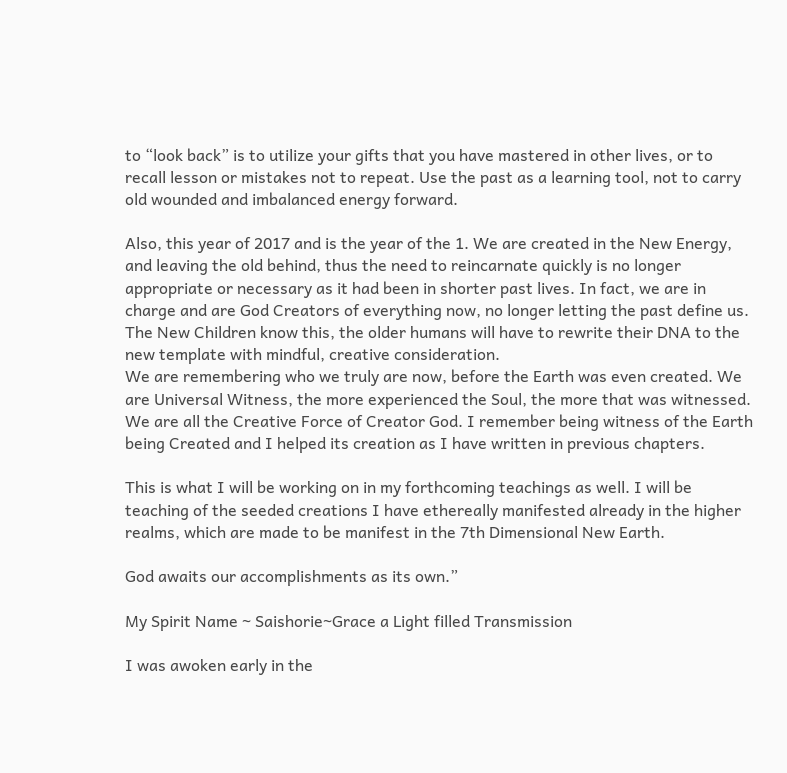to “look back” is to utilize your gifts that you have mastered in other lives, or to recall lesson or mistakes not to repeat. Use the past as a learning tool, not to carry old wounded and imbalanced energy forward.

Also, this year of 2017 and is the year of the 1. We are created in the New Energy, and leaving the old behind, thus the need to reincarnate quickly is no longer appropriate or necessary as it had been in shorter past lives. In fact, we are in charge and are God Creators of everything now, no longer letting the past define us. The New Children know this, the older humans will have to rewrite their DNA to the new template with mindful, creative consideration.
We are remembering who we truly are now, before the Earth was even created. We are Universal Witness, the more experienced the Soul, the more that was witnessed. We are all the Creative Force of Creator God. I remember being witness of the Earth being Created and I helped its creation as I have written in previous chapters.

This is what I will be working on in my forthcoming teachings as well. I will be teaching of the seeded creations I have ethereally manifested already in the higher realms, which are made to be manifest in the 7th Dimensional New Earth.

God awaits our accomplishments as its own.”

My Spirit Name ~ Saishorie~Grace a Light filled Transmission

I was awoken early in the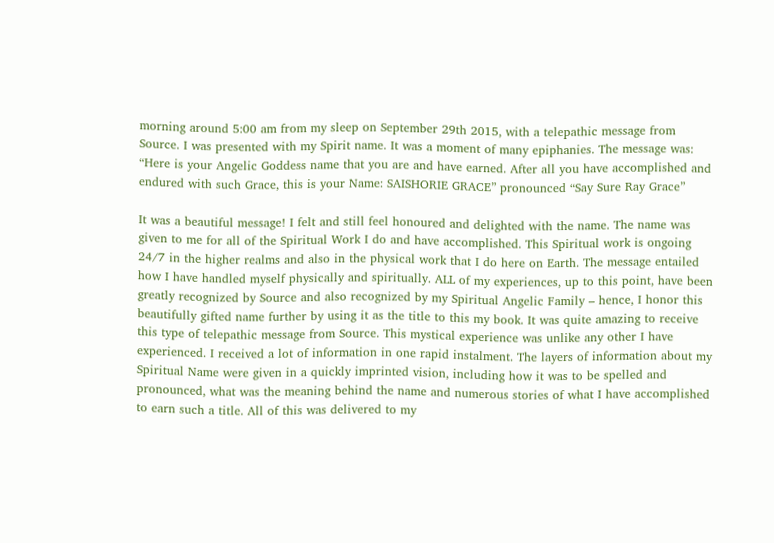morning around 5:00 am from my sleep on September 29th 2015, with a telepathic message from Source. I was presented with my Spirit name. It was a moment of many epiphanies. The message was: “Here is your Angelic Goddess name that you are and have earned. After all you have accomplished and endured with such Grace, this is your Name: SAISHORIE GRACE” pronounced “Say Sure Ray Grace”

It was a beautiful message! I felt and still feel honoured and delighted with the name. The name was given to me for all of the Spiritual Work I do and have accomplished. This Spiritual work is ongoing 24/7 in the higher realms and also in the physical work that I do here on Earth. The message entailed how I have handled myself physically and spiritually. ALL of my experiences, up to this point, have been greatly recognized by Source and also recognized by my Spiritual Angelic Family – hence, I honor this beautifully gifted name further by using it as the title to this my book. It was quite amazing to receive this type of telepathic message from Source. This mystical experience was unlike any other I have experienced. I received a lot of information in one rapid instalment. The layers of information about my Spiritual Name were given in a quickly imprinted vision, including how it was to be spelled and pronounced, what was the meaning behind the name and numerous stories of what I have accomplished to earn such a title. All of this was delivered to my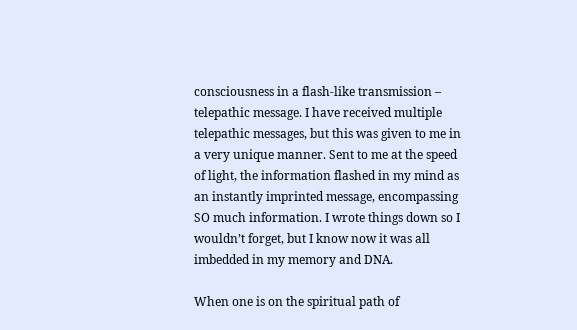consciousness in a flash-like transmission – telepathic message. I have received multiple telepathic messages, but this was given to me in a very unique manner. Sent to me at the speed of light, the information flashed in my mind as an instantly imprinted message, encompassing SO much information. I wrote things down so I wouldn’t forget, but I know now it was all imbedded in my memory and DNA.

When one is on the spiritual path of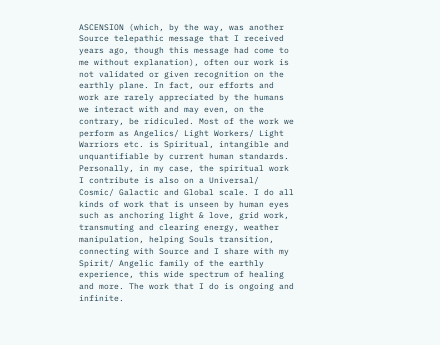ASCENSION (which, by the way, was another Source telepathic message that I received years ago, though this message had come to me without explanation), often our work is not validated or given recognition on the earthly plane. In fact, our efforts and work are rarely appreciated by the humans we interact with and may even, on the contrary, be ridiculed. Most of the work we perform as Angelics/ Light Workers/ Light Warriors etc. is Spiritual, intangible and unquantifiable by current human standards. Personally, in my case, the spiritual work I contribute is also on a Universal/ Cosmic/ Galactic and Global scale. I do all kinds of work that is unseen by human eyes such as anchoring light & love, grid work, transmuting and clearing energy, weather manipulation, helping Souls transition, connecting with Source and I share with my Spirit/ Angelic family of the earthly experience, this wide spectrum of healing and more. The work that I do is ongoing and infinite.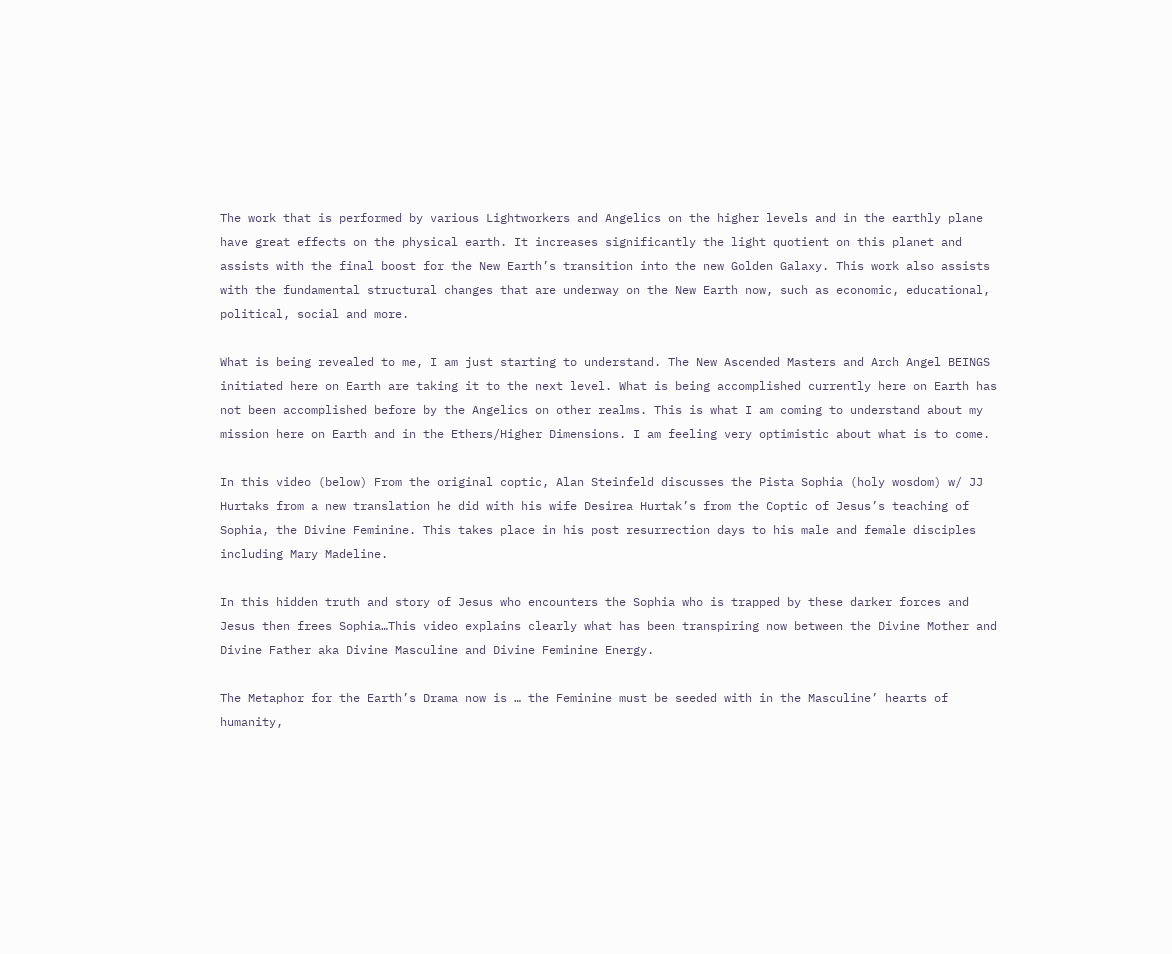The work that is performed by various Lightworkers and Angelics on the higher levels and in the earthly plane have great effects on the physical earth. It increases significantly the light quotient on this planet and assists with the final boost for the New Earth’s transition into the new Golden Galaxy. This work also assists with the fundamental structural changes that are underway on the New Earth now, such as economic, educational, political, social and more.

What is being revealed to me, I am just starting to understand. The New Ascended Masters and Arch Angel BEINGS initiated here on Earth are taking it to the next level. What is being accomplished currently here on Earth has not been accomplished before by the Angelics on other realms. This is what I am coming to understand about my mission here on Earth and in the Ethers/Higher Dimensions. I am feeling very optimistic about what is to come.

In this video (below) From the original coptic, Alan Steinfeld discusses the Pista Sophia (holy wosdom) w/ JJ Hurtaks from a new translation he did with his wife Desirea Hurtak’s from the Coptic of Jesus’s teaching of Sophia, the Divine Feminine. This takes place in his post resurrection days to his male and female disciples including Mary Madeline.

In this hidden truth and story of Jesus who encounters the Sophia who is trapped by these darker forces and Jesus then frees Sophia…This video explains clearly what has been transpiring now between the Divine Mother and Divine Father aka Divine Masculine and Divine Feminine Energy.

The Metaphor for the Earth’s Drama now is … the Feminine must be seeded with in the Masculine’ hearts of humanity,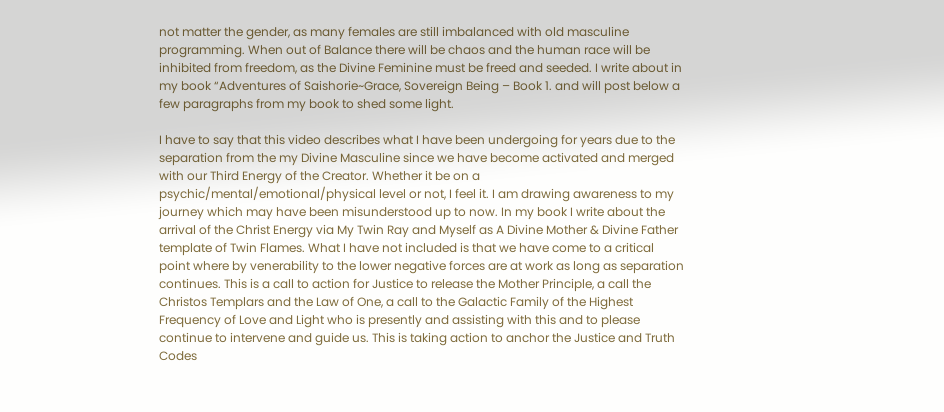not matter the gender, as many females are still imbalanced with old masculine programming. When out of Balance there will be chaos and the human race will be inhibited from freedom, as the Divine Feminine must be freed and seeded. I write about in my book “Adventures of Saishorie~Grace, Sovereign Being – Book 1. and will post below a few paragraphs from my book to shed some light.

I have to say that this video describes what I have been undergoing for years due to the separation from the my Divine Masculine since we have become activated and merged with our Third Energy of the Creator. Whether it be on a psychic/mental/emotional/physical level or not, I feel it. I am drawing awareness to my journey which may have been misunderstood up to now. In my book I write about the arrival of the Christ Energy via My Twin Ray and Myself as A Divine Mother & Divine Father template of Twin Flames. What I have not included is that we have come to a critical point where by venerability to the lower negative forces are at work as long as separation continues. This is a call to action for Justice to release the Mother Principle, a call the Christos Templars and the Law of One, a call to the Galactic Family of the Highest Frequency of Love and Light who is presently and assisting with this and to please continue to intervene and guide us. This is taking action to anchor the Justice and Truth Codes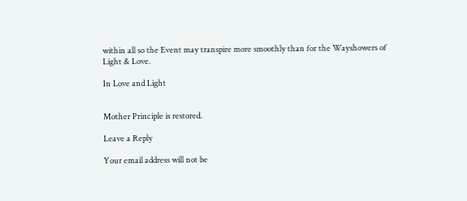within all so the Event may transpire more smoothly than for the Wayshowers of Light & Love.

In Love and Light


Mother Principle is restored.

Leave a Reply

Your email address will not be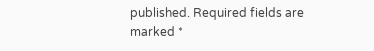published. Required fields are marked *